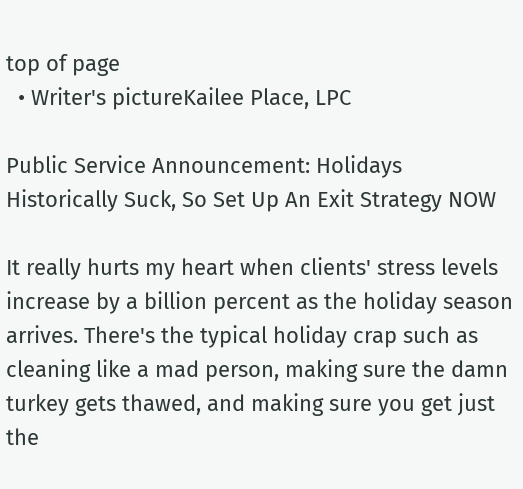top of page
  • Writer's pictureKailee Place, LPC

Public Service Announcement: Holidays Historically Suck, So Set Up An Exit Strategy NOW

It really hurts my heart when clients' stress levels increase by a billion percent as the holiday season arrives. There's the typical holiday crap such as cleaning like a mad person, making sure the damn turkey gets thawed, and making sure you get just the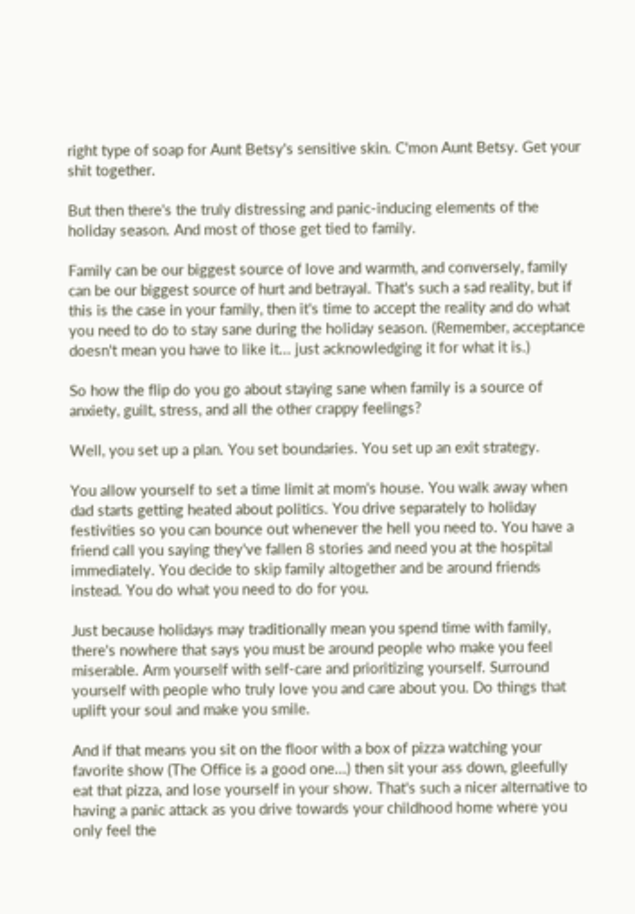right type of soap for Aunt Betsy's sensitive skin. C'mon Aunt Betsy. Get your shit together.

But then there's the truly distressing and panic-inducing elements of the holiday season. And most of those get tied to family.

Family can be our biggest source of love and warmth, and conversely, family can be our biggest source of hurt and betrayal. That's such a sad reality, but if this is the case in your family, then it's time to accept the reality and do what you need to do to stay sane during the holiday season. (Remember, acceptance doesn't mean you have to like it... just acknowledging it for what it is.)

So how the flip do you go about staying sane when family is a source of anxiety, guilt, stress, and all the other crappy feelings?

Well, you set up a plan. You set boundaries. You set up an exit strategy.

You allow yourself to set a time limit at mom's house. You walk away when dad starts getting heated about politics. You drive separately to holiday festivities so you can bounce out whenever the hell you need to. You have a friend call you saying they've fallen 8 stories and need you at the hospital immediately. You decide to skip family altogether and be around friends instead. You do what you need to do for you.

Just because holidays may traditionally mean you spend time with family, there's nowhere that says you must be around people who make you feel miserable. Arm yourself with self-care and prioritizing yourself. Surround yourself with people who truly love you and care about you. Do things that uplift your soul and make you smile.

And if that means you sit on the floor with a box of pizza watching your favorite show (The Office is a good one...) then sit your ass down, gleefully eat that pizza, and lose yourself in your show. That's such a nicer alternative to having a panic attack as you drive towards your childhood home where you only feel the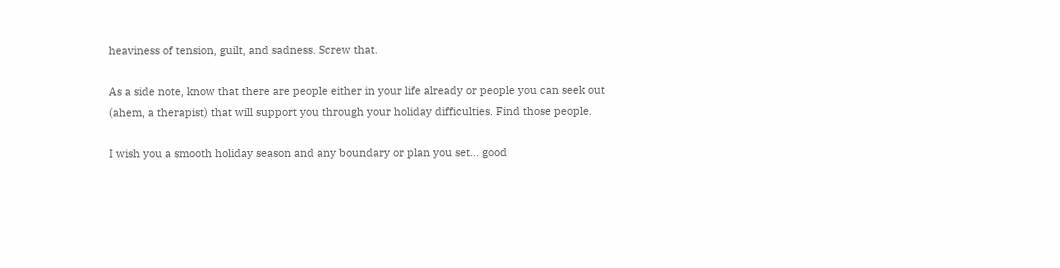heaviness of tension, guilt, and sadness. Screw that.

As a side note, know that there are people either in your life already or people you can seek out (ahem, a therapist) that will support you through your holiday difficulties. Find those people.

I wish you a smooth holiday season and any boundary or plan you set... good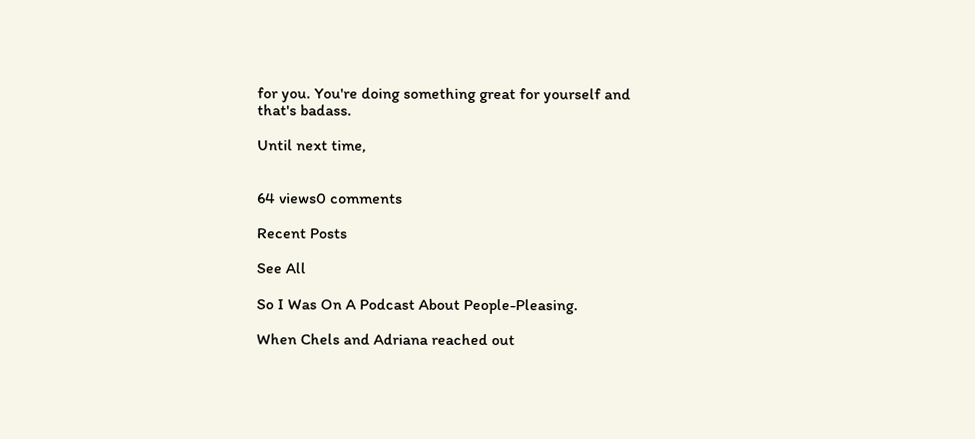for you. You're doing something great for yourself and that's badass.

Until next time,


64 views0 comments

Recent Posts

See All

So I Was On A Podcast About People-Pleasing.

When Chels and Adriana reached out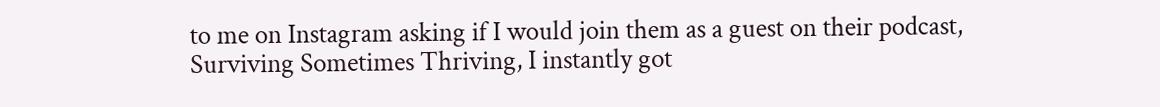to me on Instagram asking if I would join them as a guest on their podcast, Surviving Sometimes Thriving, I instantly got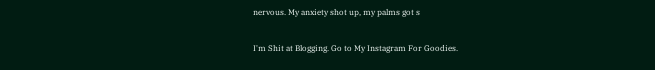nervous. My anxiety shot up, my palms got s

I'm Shit at Blogging. Go to My Instagram For Goodies.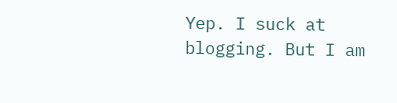Yep. I suck at blogging. But I am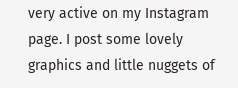very active on my Instagram page. I post some lovely graphics and little nuggets of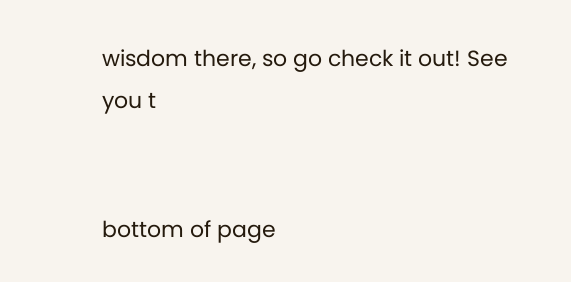wisdom there, so go check it out! See you t


bottom of page